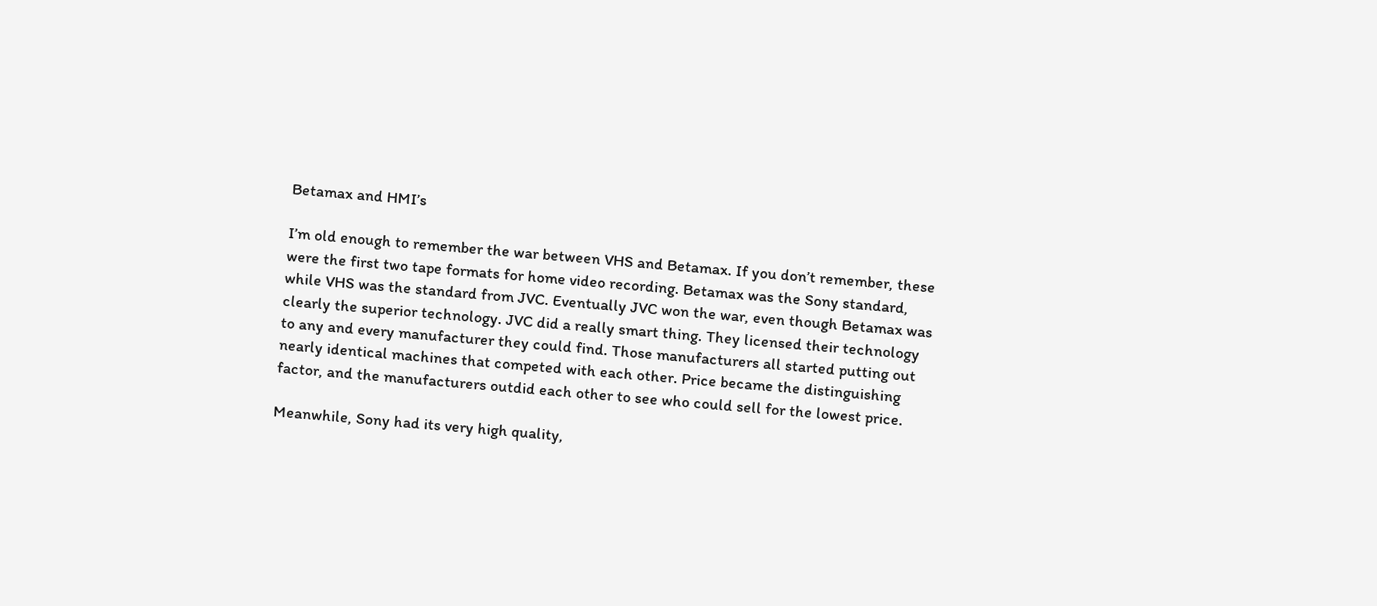Betamax and HMI’s

I’m old enough to remember the war between VHS and Betamax. If you don’t remember, these were the first two tape formats for home video recording. Betamax was the Sony standard, while VHS was the standard from JVC. Eventually JVC won the war, even though Betamax was clearly the superior technology. JVC did a really smart thing. They licensed their technology to any and every manufacturer they could find. Those manufacturers all started putting out nearly identical machines that competed with each other. Price became the distinguishing factor, and the manufacturers outdid each other to see who could sell for the lowest price.

Meanwhile, Sony had its very high quality,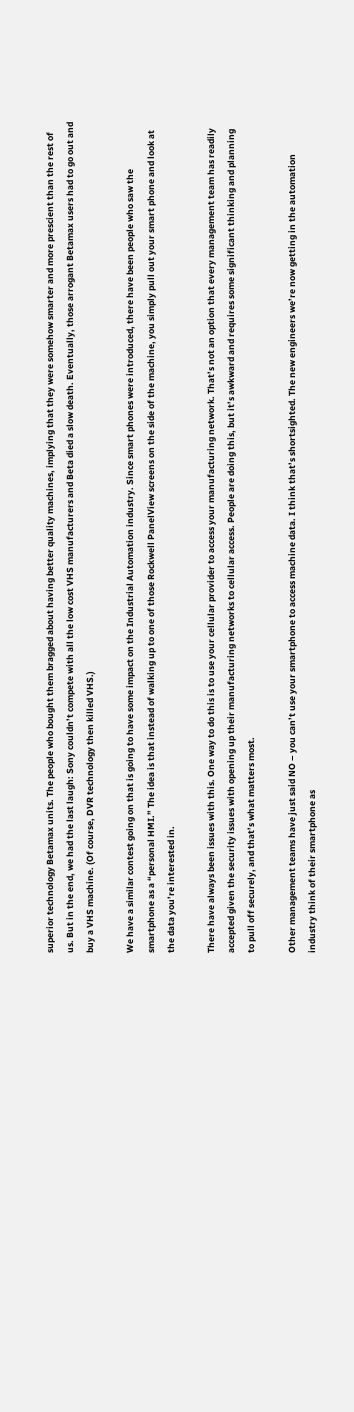superior technology Betamax units. The people who bought them bragged about having better quality machines, implying that they were somehow smarter and more prescient than the rest of us. But in the end, we had the last laugh: Sony couldn’t compete with all the low cost VHS manufacturers and Beta died a slow death. Eventually, those arrogant Betamax users had to go out and buy a VHS machine. (Of course, DVR technology then killed VHS.)

We have a similar contest going on that is going to have some impact on the Industrial Automation industry. Since smart phones were introduced, there have been people who saw the smartphone as a “personal HMI.” The idea is that instead of walking up to one of those Rockwell PanelView screens on the side of the machine, you simply pull out your smart phone and look at the data you’re interested in.

There have always been issues with this. One way to do this is to use your cellular provider to access your manufacturing network. That’s not an option that every management team has readily accepted given the security issues with opening up their manufacturing networks to cellular access. People are doing this, but it’s awkward and requires some significant thinking and planning to pull off securely, and that’s what matters most.

Other management teams have just said NO – you can’t use your smartphone to access machine data. I think that’s shortsighted. The new engineers we’re now getting in the automation industry think of their smartphone as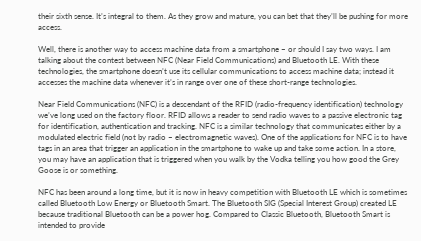their sixth sense. It’s integral to them. As they grow and mature, you can bet that they’ll be pushing for more access.

Well, there is another way to access machine data from a smartphone – or should I say two ways. I am talking about the contest between NFC (Near Field Communications) and Bluetooth LE. With these technologies, the smartphone doesn’t use its cellular communications to access machine data; instead it accesses the machine data whenever it’s in range over one of these short-range technologies.

Near Field Communications (NFC) is a descendant of the RFID (radio-frequency identification) technology we’ve long used on the factory floor. RFID allows a reader to send radio waves to a passive electronic tag for identification, authentication and tracking. NFC is a similar technology that communicates either by a modulated electric field (not by radio – electromagnetic waves). One of the applications for NFC is to have tags in an area that trigger an application in the smartphone to wake up and take some action. In a store, you may have an application that is triggered when you walk by the Vodka telling you how good the Grey Goose is or something.

NFC has been around a long time, but it is now in heavy competition with Bluetooth LE which is sometimes called Bluetooth Low Energy or Bluetooth Smart. The Bluetooth SIG (Special Interest Group) created LE because traditional Bluetooth can be a power hog. Compared to Classic Bluetooth, Bluetooth Smart is intended to provide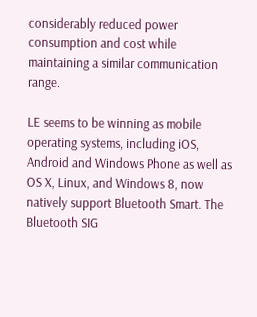considerably reduced power consumption and cost while maintaining a similar communication range.

LE seems to be winning as mobile operating systems, including iOS, Android and Windows Phone as well as OS X, Linux, and Windows 8, now natively support Bluetooth Smart. The Bluetooth SIG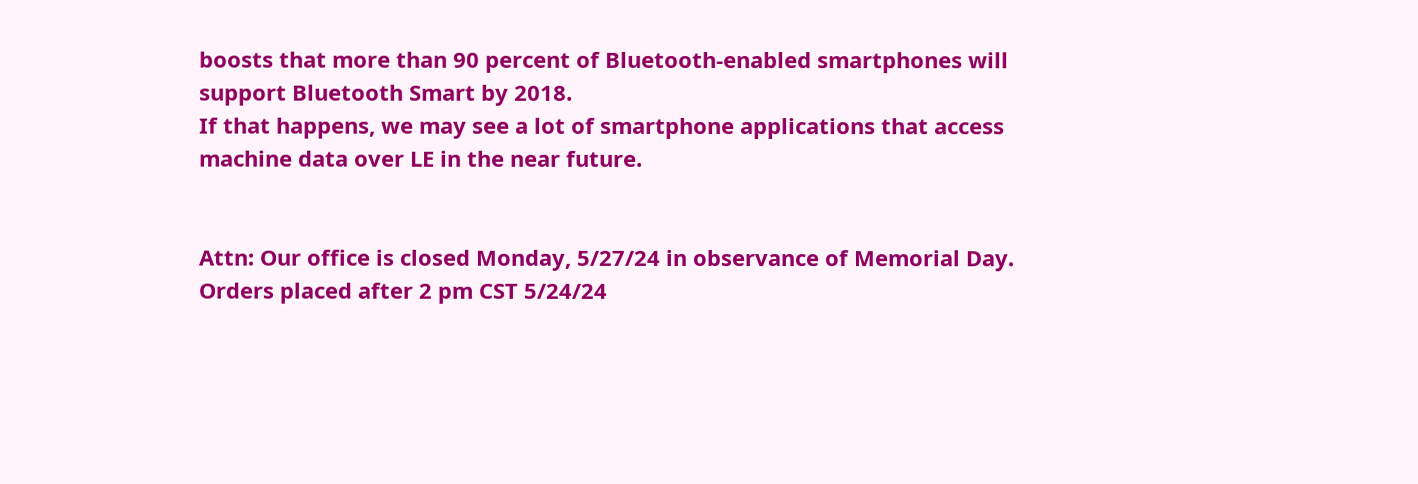boosts that more than 90 percent of Bluetooth-enabled smartphones will support Bluetooth Smart by 2018.
If that happens, we may see a lot of smartphone applications that access machine data over LE in the near future.


Attn: Our office is closed Monday, 5/27/24 in observance of Memorial Day. Orders placed after 2 pm CST 5/24/24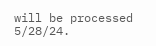will be processed 5/28/24.